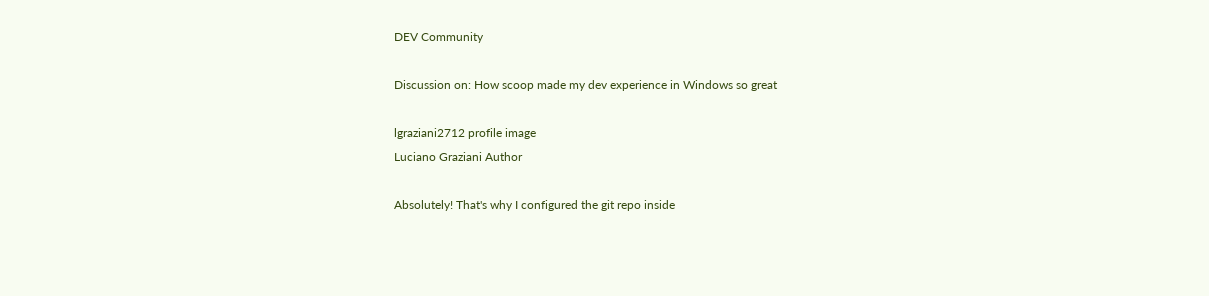DEV Community

Discussion on: How scoop made my dev experience in Windows so great

lgraziani2712 profile image
Luciano Graziani Author

Absolutely! That's why I configured the git repo inside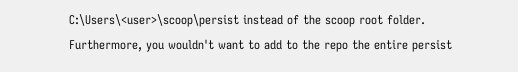C:\Users\<user>\scoop\persist instead of the scoop root folder. Furthermore, you wouldn't want to add to the repo the entire persist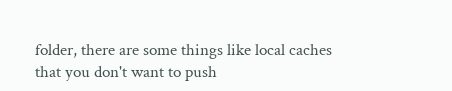folder, there are some things like local caches that you don't want to push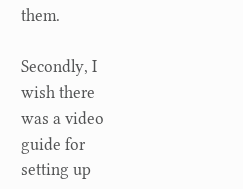them.

Secondly, I wish there was a video guide for setting up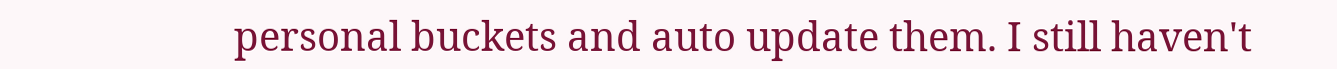personal buckets and auto update them. I still haven't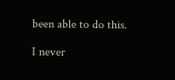been able to do this.

I never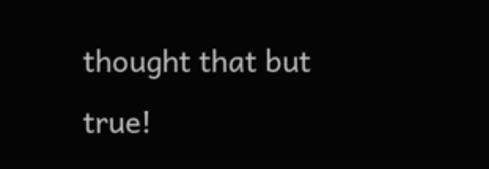thought that but true!